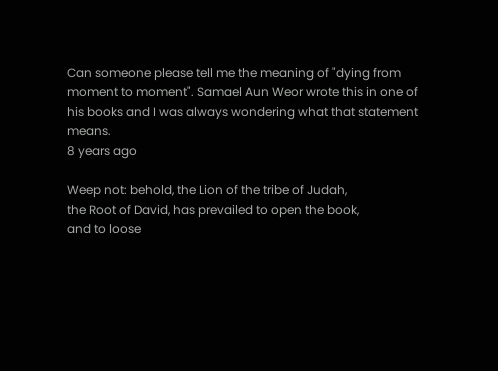Can someone please tell me the meaning of "dying from moment to moment". Samael Aun Weor wrote this in one of his books and I was always wondering what that statement means.
8 years ago

Weep not: behold, the Lion of the tribe of Judah,
the Root of David, has prevailed to open the book,
and to loose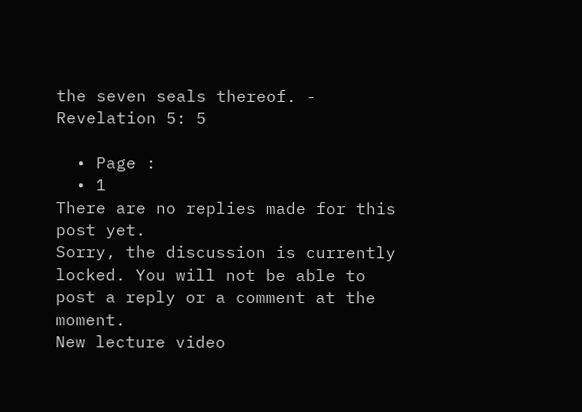the seven seals thereof. - Revelation 5: 5

  • Page :
  • 1
There are no replies made for this post yet.
Sorry, the discussion is currently locked. You will not be able to post a reply or a comment at the moment.
New lecture video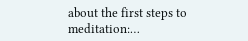about the first steps to meditation:…